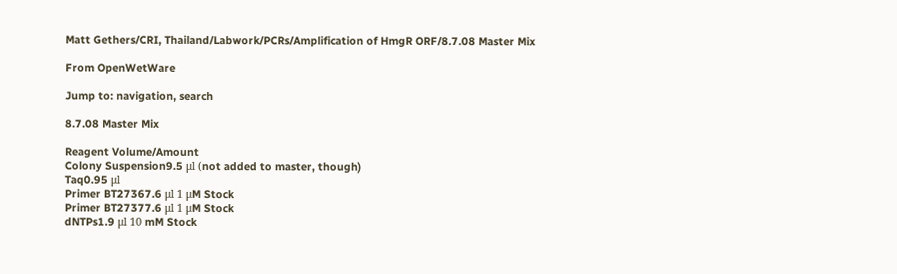Matt Gethers/CRI, Thailand/Labwork/PCRs/Amplification of HmgR ORF/8.7.08 Master Mix

From OpenWetWare

Jump to: navigation, search

8.7.08 Master Mix

Reagent Volume/Amount
Colony Suspension9.5 μl (not added to master, though)
Taq0.95 μl
Primer BT27367.6 μl 1 μM Stock
Primer BT27377.6 μl 1 μM Stock
dNTPs1.9 μl 10 mM Stock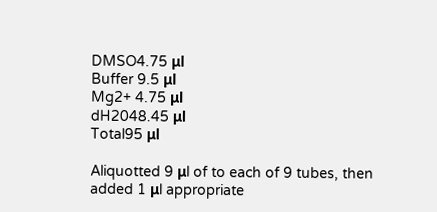DMSO4.75 μl
Buffer 9.5 μl
Mg2+ 4.75 μl
dH2048.45 μl
Total95 μl

Aliquotted 9 μl of to each of 9 tubes, then added 1 μl appropriate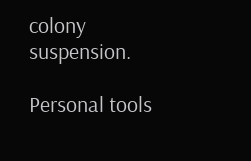colony suspension.

Personal tools